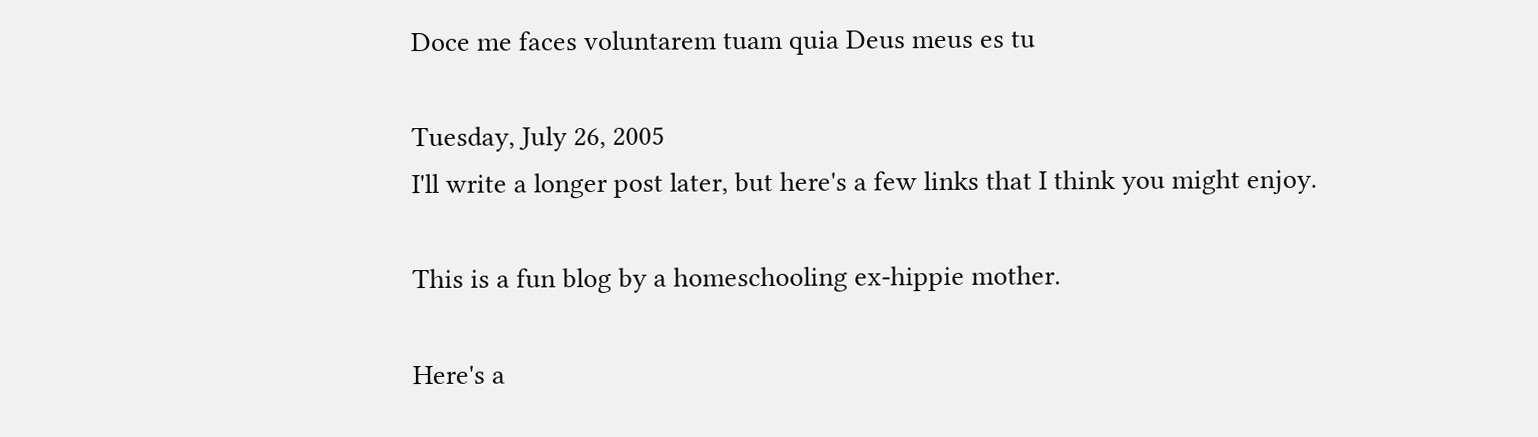Doce me faces voluntarem tuam quia Deus meus es tu

Tuesday, July 26, 2005
I'll write a longer post later, but here's a few links that I think you might enjoy.

This is a fun blog by a homeschooling ex-hippie mother.

Here's a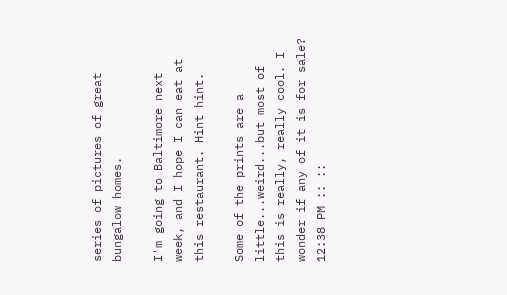series of pictures of great bungalow homes.

I'm going to Baltimore next week, and I hope I can eat at this restaurant. Hint hint.

Some of the prints are a little...weird...but most of this is really, really cool. I wonder if any of it is for sale?
12:38 PM :: ::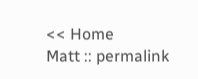<< Home
Matt :: permalink